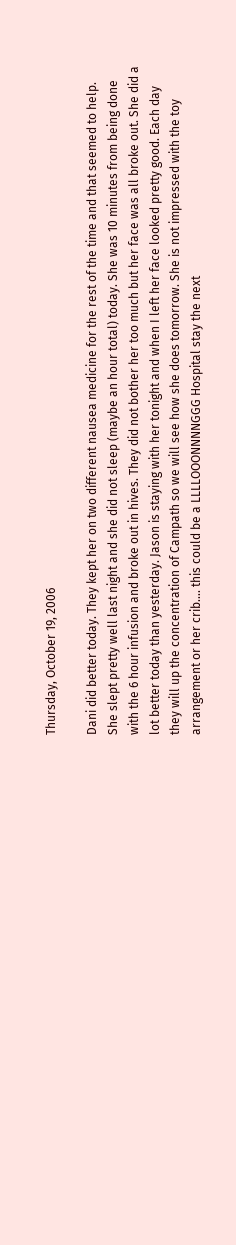Thursday, October 19, 2006

Dani did better today. They kept her on two different nausea medicine for the rest of the time and that seemed to help. She slept pretty well last night and she did not sleep (maybe an hour total) today. She was 10 minutes from being done with the 6 hour infusion and broke out in hives. They did not bother her too much but her face was all broke out. She did a lot better today than yesterday. Jason is staying with her tonight and when I left her face looked pretty good. Each day they will up the concentration of Campath so we will see how she does tomorrow. She is not impressed with the toy arrangement or her crib.... this could be a LLLLOOONNNNGGG Hospital stay the next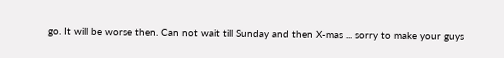go. It will be worse then. Can not wait till Sunday and then X-mas ... sorry to make your guys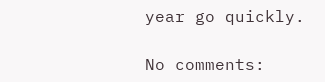year go quickly.

No comments: